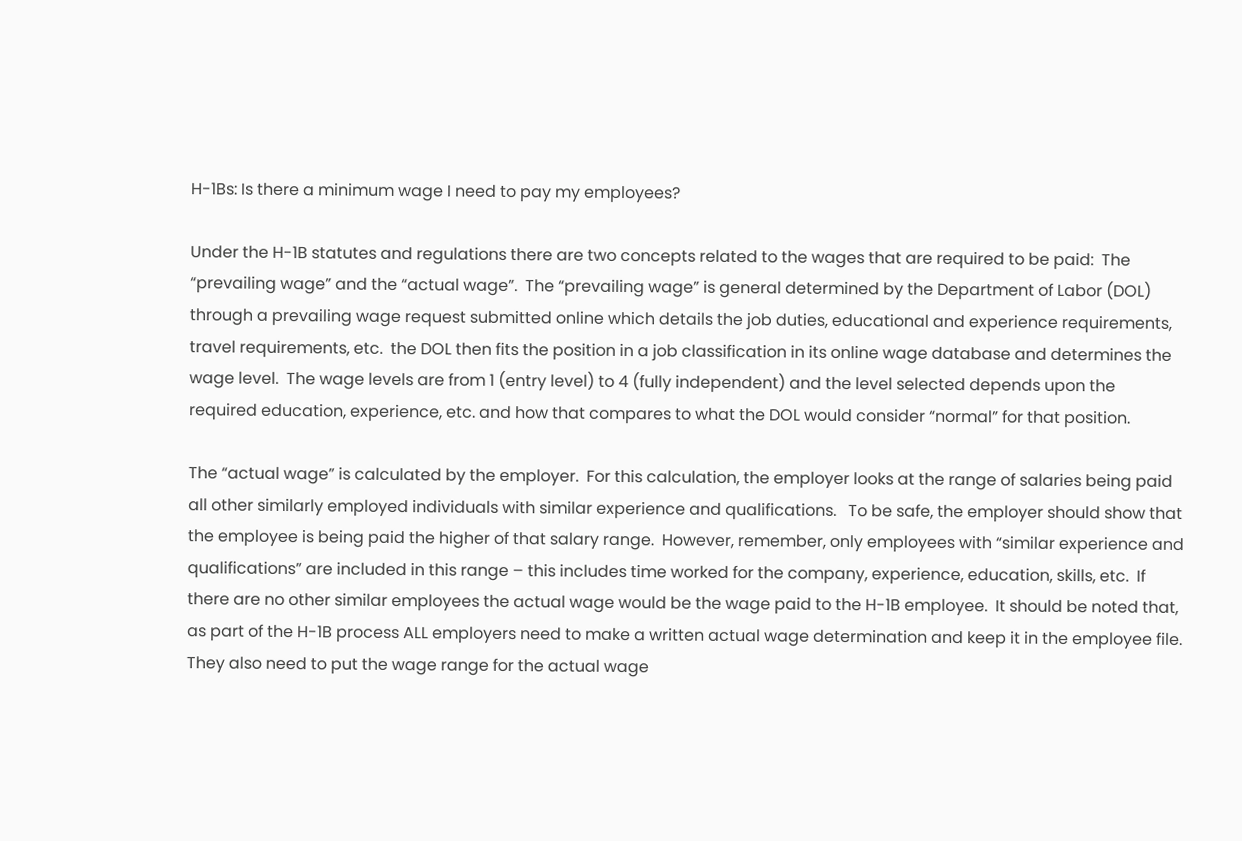H-1Bs: Is there a minimum wage I need to pay my employees?

Under the H-1B statutes and regulations there are two concepts related to the wages that are required to be paid:  The “prevailing wage” and the “actual wage”.  The “prevailing wage” is general determined by the Department of Labor (DOL) through a prevailing wage request submitted online which details the job duties, educational and experience requirements, travel requirements, etc.  the DOL then fits the position in a job classification in its online wage database and determines the wage level.  The wage levels are from 1 (entry level) to 4 (fully independent) and the level selected depends upon the required education, experience, etc. and how that compares to what the DOL would consider “normal” for that position.

The “actual wage” is calculated by the employer.  For this calculation, the employer looks at the range of salaries being paid all other similarly employed individuals with similar experience and qualifications.   To be safe, the employer should show that the employee is being paid the higher of that salary range.  However, remember, only employees with “similar experience and qualifications” are included in this range – this includes time worked for the company, experience, education, skills, etc.  If there are no other similar employees the actual wage would be the wage paid to the H-1B employee.  It should be noted that, as part of the H-1B process ALL employers need to make a written actual wage determination and keep it in the employee file. They also need to put the wage range for the actual wage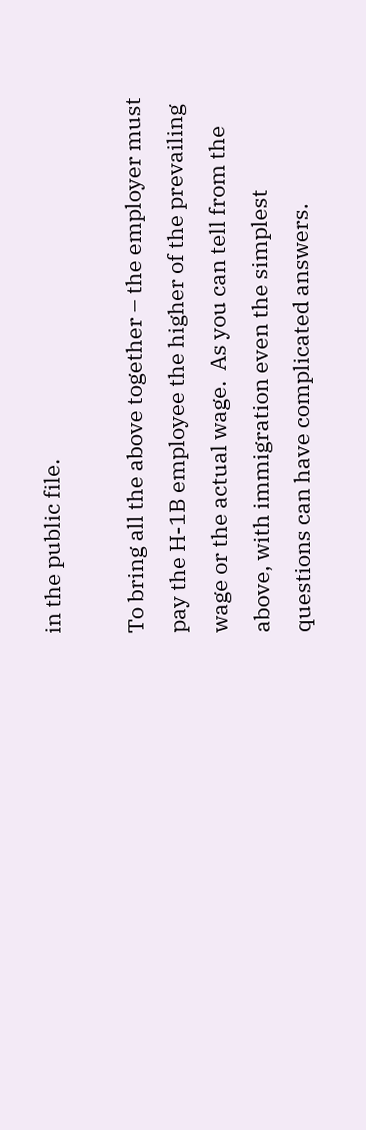in the public file.

To bring all the above together – the employer must pay the H-1B employee the higher of the prevailing wage or the actual wage.  As you can tell from the above, with immigration even the simplest questions can have complicated answers.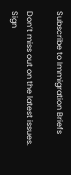Subscribe to Immigration Briefs

Don’t miss out on the latest issues. Sign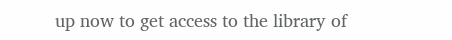up now to get access to the library of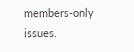members-only issues.